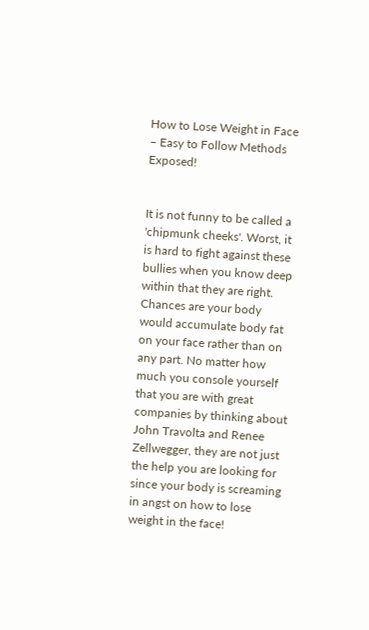How to Lose Weight in Face – Easy to Follow Methods Exposed!


It is not funny to be called a 'chipmunk cheeks'. Worst, it is hard to fight against these bullies when you know deep within that they are right. Chances are your body would accumulate body fat on your face rather than on any part. No matter how much you console yourself that you are with great companies by thinking about John Travolta and Renee Zellwegger, they are not just the help you are looking for since your body is screaming in angst on how to lose weight in the face!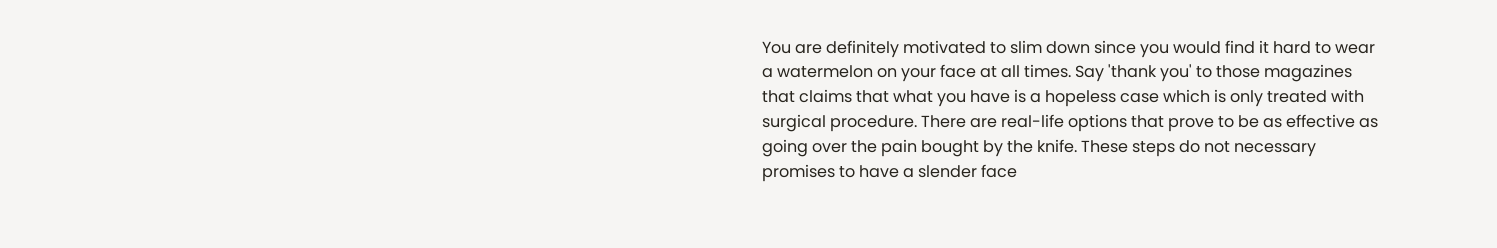You are definitely motivated to slim down since you would find it hard to wear a watermelon on your face at all times. Say 'thank you' to those magazines that claims that what you have is a hopeless case which is only treated with surgical procedure. There are real-life options that prove to be as effective as going over the pain bought by the knife. These steps do not necessary promises to have a slender face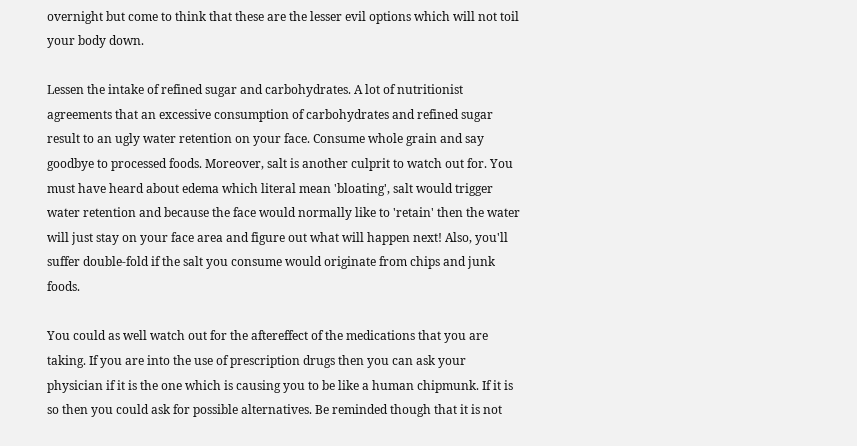overnight but come to think that these are the lesser evil options which will not toil your body down.

Lessen the intake of refined sugar and carbohydrates. A lot of nutritionist agreements that an excessive consumption of carbohydrates and refined sugar result to an ugly water retention on your face. Consume whole grain and say goodbye to processed foods. Moreover, salt is another culprit to watch out for. You must have heard about edema which literal mean 'bloating', salt would trigger water retention and because the face would normally like to 'retain' then the water will just stay on your face area and figure out what will happen next! Also, you'll suffer double-fold if the salt you consume would originate from chips and junk foods.

You could as well watch out for the aftereffect of the medications that you are taking. If you are into the use of prescription drugs then you can ask your physician if it is the one which is causing you to be like a human chipmunk. If it is so then you could ask for possible alternatives. Be reminded though that it is not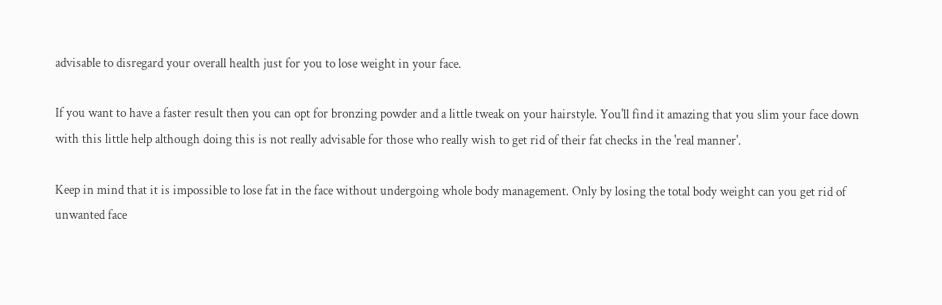advisable to disregard your overall health just for you to lose weight in your face.

If you want to have a faster result then you can opt for bronzing powder and a little tweak on your hairstyle. You'll find it amazing that you slim your face down with this little help although doing this is not really advisable for those who really wish to get rid of their fat checks in the 'real manner'.

Keep in mind that it is impossible to lose fat in the face without undergoing whole body management. Only by losing the total body weight can you get rid of unwanted face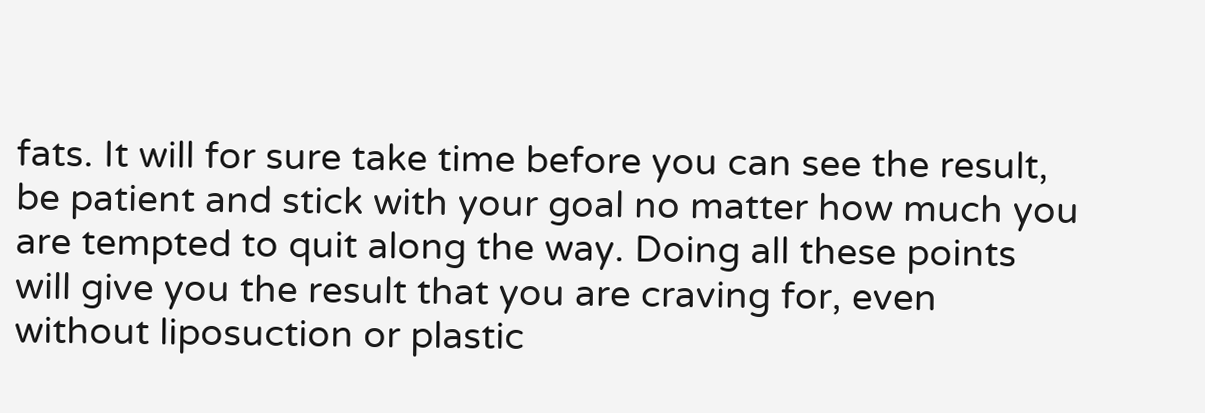fats. It will for sure take time before you can see the result, be patient and stick with your goal no matter how much you are tempted to quit along the way. Doing all these points will give you the result that you are craving for, even without liposuction or plastic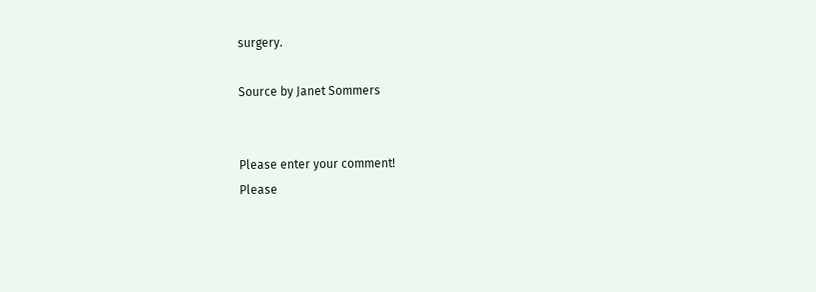surgery.

Source by Janet Sommers


Please enter your comment!
Please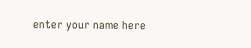enter your name here